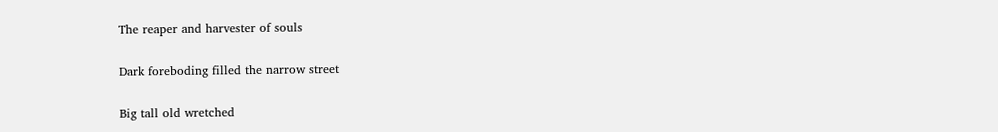The reaper and harvester of souls

Dark foreboding filled the narrow street

Big tall old wretched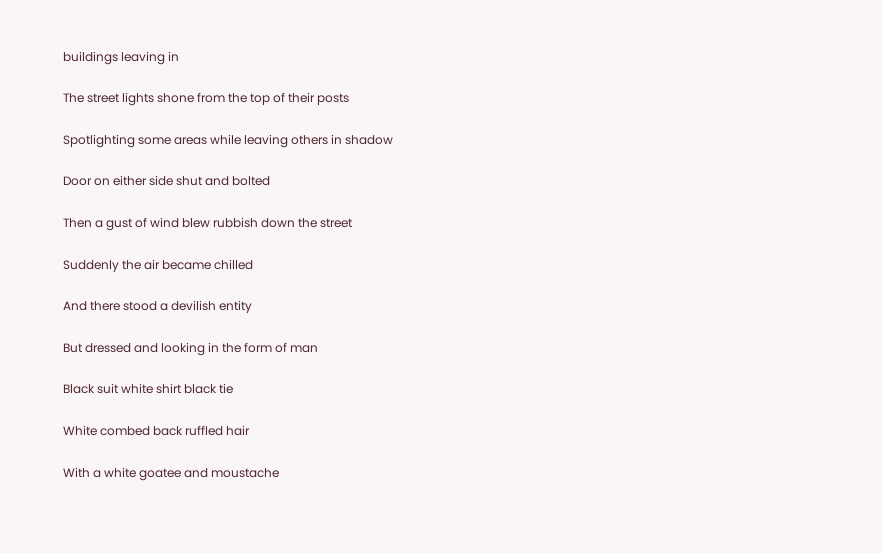buildings leaving in

The street lights shone from the top of their posts

Spotlighting some areas while leaving others in shadow

Door on either side shut and bolted

Then a gust of wind blew rubbish down the street

Suddenly the air became chilled

And there stood a devilish entity

But dressed and looking in the form of man

Black suit white shirt black tie

White combed back ruffled hair

With a white goatee and moustache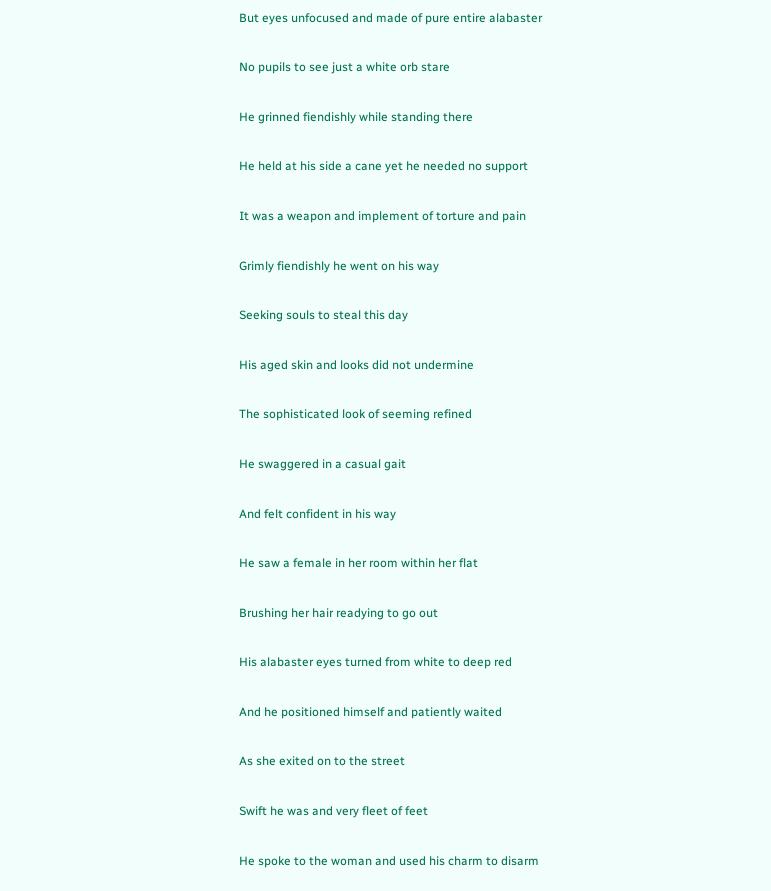But eyes unfocused and made of pure entire alabaster

No pupils to see just a white orb stare

He grinned fiendishly while standing there

He held at his side a cane yet he needed no support

It was a weapon and implement of torture and pain

Grimly fiendishly he went on his way

Seeking souls to steal this day

His aged skin and looks did not undermine

The sophisticated look of seeming refined

He swaggered in a casual gait

And felt confident in his way

He saw a female in her room within her flat

Brushing her hair readying to go out

His alabaster eyes turned from white to deep red

And he positioned himself and patiently waited

As she exited on to the street

Swift he was and very fleet of feet

He spoke to the woman and used his charm to disarm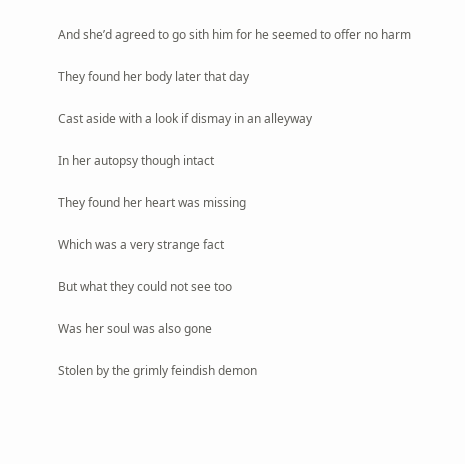And she’d agreed to go sith him for he seemed to offer no harm

They found her body later that day

Cast aside with a look if dismay in an alleyway

In her autopsy though intact

They found her heart was missing

Which was a very strange fact

But what they could not see too

Was her soul was also gone

Stolen by the grimly feindish demon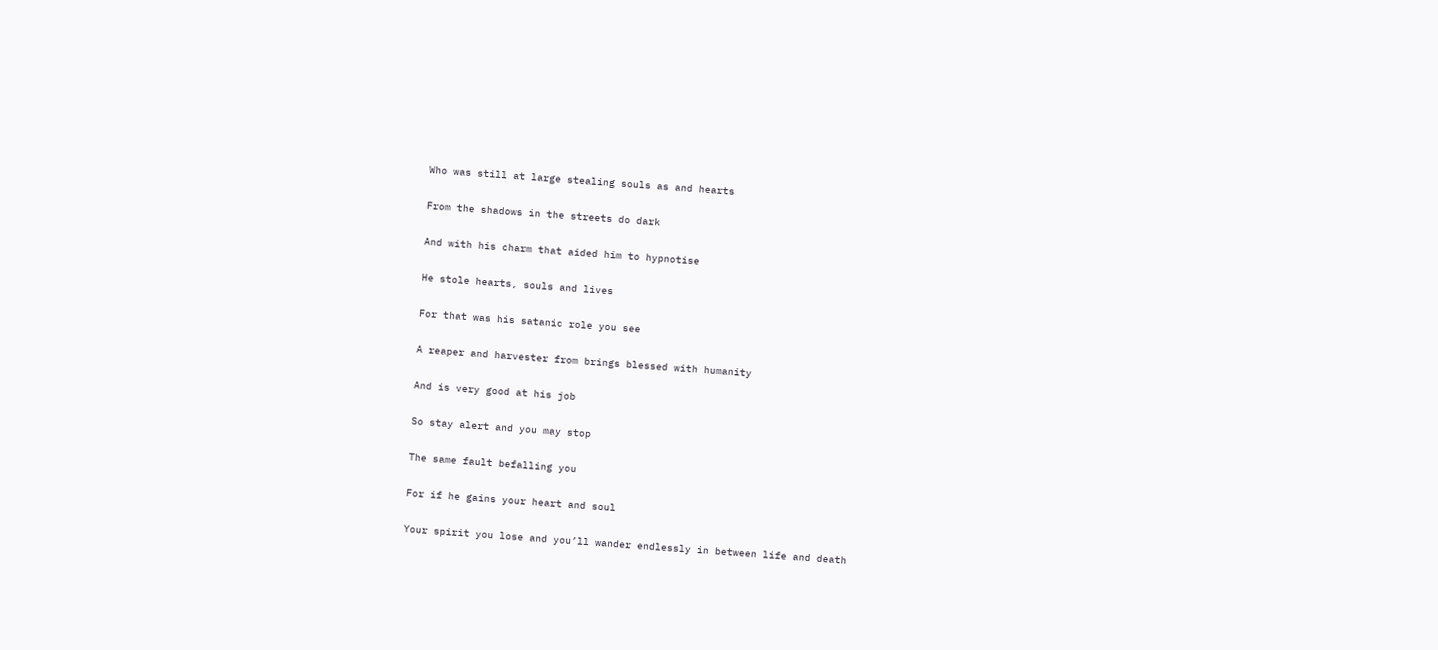Who was still at large stealing souls as and hearts

From the shadows in the streets do dark

And with his charm that aided him to hypnotise

He stole hearts, souls and lives

For that was his satanic role you see

A reaper and harvester from brings blessed with humanity

And is very good at his job

So stay alert and you may stop

The same fault befalling you

For if he gains your heart and soul

Your spirit you lose and you’ll wander endlessly in between life and death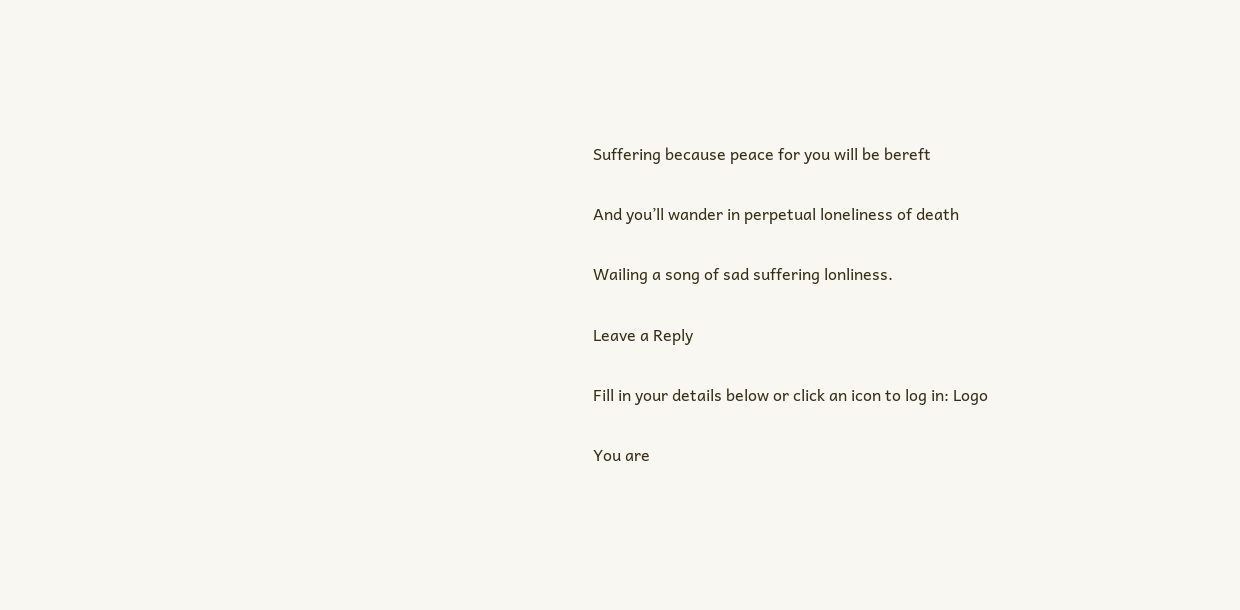Suffering because peace for you will be bereft

And you’ll wander in perpetual loneliness of death

Wailing a song of sad suffering lonliness.

Leave a Reply

Fill in your details below or click an icon to log in: Logo

You are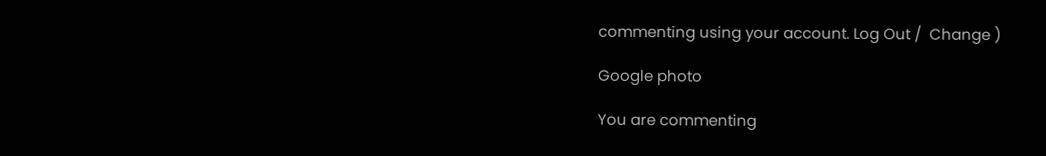commenting using your account. Log Out /  Change )

Google photo

You are commenting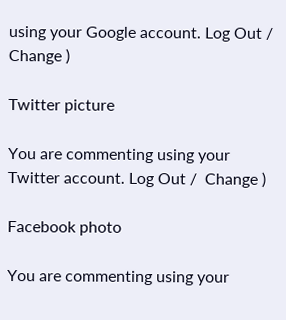using your Google account. Log Out /  Change )

Twitter picture

You are commenting using your Twitter account. Log Out /  Change )

Facebook photo

You are commenting using your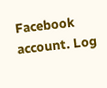Facebook account. Log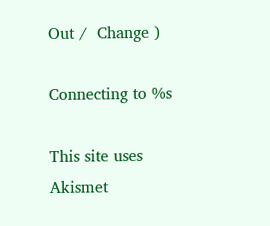Out /  Change )

Connecting to %s

This site uses Akismet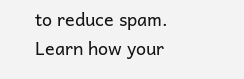to reduce spam. Learn how your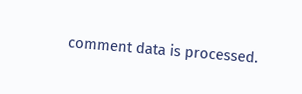comment data is processed.